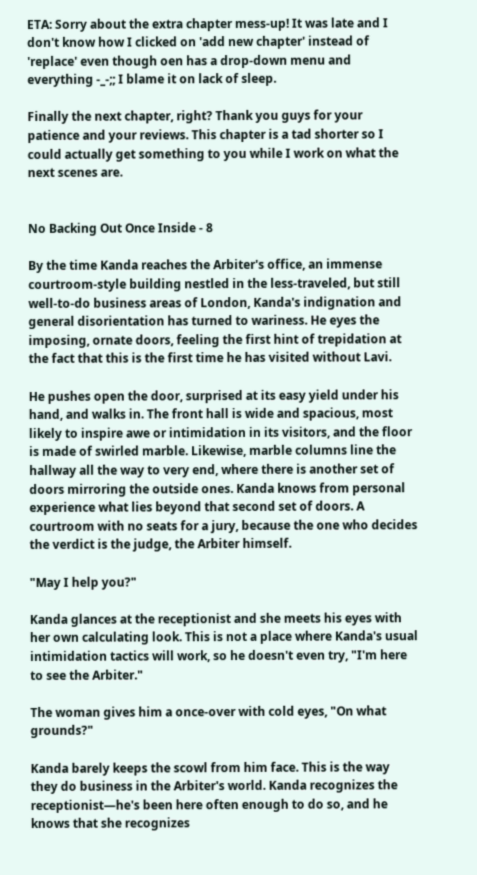ETA: Sorry about the extra chapter mess-up! It was late and I don't know how I clicked on 'add new chapter' instead of 'replace' even though oen has a drop-down menu and everything -_-;; I blame it on lack of sleep.

Finally the next chapter, right? Thank you guys for your patience and your reviews. This chapter is a tad shorter so I could actually get something to you while I work on what the next scenes are.


No Backing Out Once Inside - 8

By the time Kanda reaches the Arbiter's office, an immense courtroom-style building nestled in the less-traveled, but still well-to-do business areas of London, Kanda's indignation and general disorientation has turned to wariness. He eyes the imposing, ornate doors, feeling the first hint of trepidation at the fact that this is the first time he has visited without Lavi.

He pushes open the door, surprised at its easy yield under his hand, and walks in. The front hall is wide and spacious, most likely to inspire awe or intimidation in its visitors, and the floor is made of swirled marble. Likewise, marble columns line the hallway all the way to very end, where there is another set of doors mirroring the outside ones. Kanda knows from personal experience what lies beyond that second set of doors. A courtroom with no seats for a jury, because the one who decides the verdict is the judge, the Arbiter himself.

"May I help you?"

Kanda glances at the receptionist and she meets his eyes with her own calculating look. This is not a place where Kanda's usual intimidation tactics will work, so he doesn't even try, "I'm here to see the Arbiter."

The woman gives him a once-over with cold eyes, "On what grounds?"

Kanda barely keeps the scowl from him face. This is the way they do business in the Arbiter's world. Kanda recognizes the receptionist—he's been here often enough to do so, and he knows that she recognizes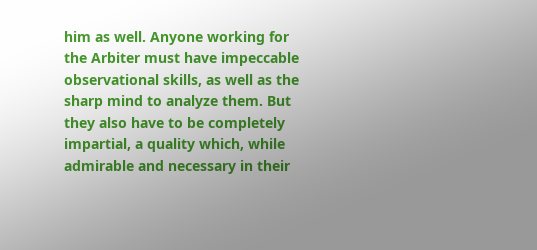him as well. Anyone working for the Arbiter must have impeccable observational skills, as well as the sharp mind to analyze them. But they also have to be completely impartial, a quality which, while admirable and necessary in their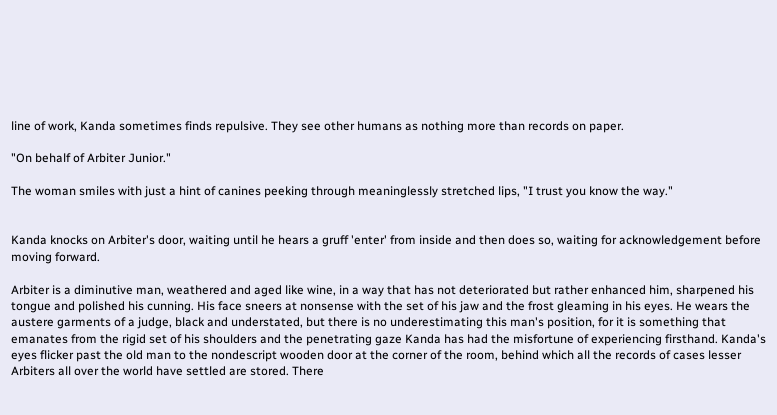line of work, Kanda sometimes finds repulsive. They see other humans as nothing more than records on paper.

"On behalf of Arbiter Junior."

The woman smiles with just a hint of canines peeking through meaninglessly stretched lips, "I trust you know the way."


Kanda knocks on Arbiter's door, waiting until he hears a gruff 'enter' from inside and then does so, waiting for acknowledgement before moving forward.

Arbiter is a diminutive man, weathered and aged like wine, in a way that has not deteriorated but rather enhanced him, sharpened his tongue and polished his cunning. His face sneers at nonsense with the set of his jaw and the frost gleaming in his eyes. He wears the austere garments of a judge, black and understated, but there is no underestimating this man's position, for it is something that emanates from the rigid set of his shoulders and the penetrating gaze Kanda has had the misfortune of experiencing firsthand. Kanda's eyes flicker past the old man to the nondescript wooden door at the corner of the room, behind which all the records of cases lesser Arbiters all over the world have settled are stored. There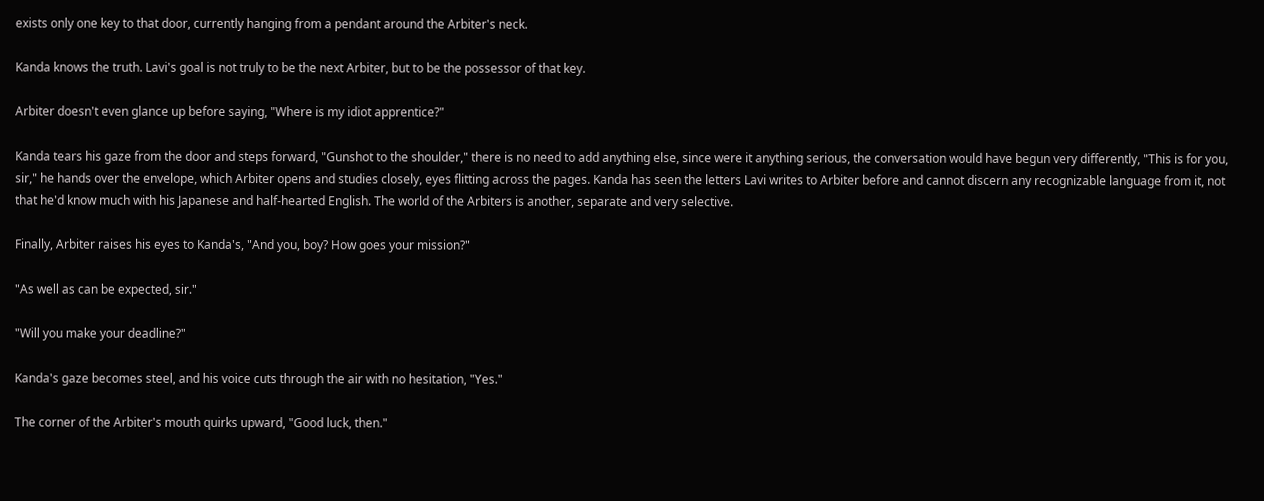exists only one key to that door, currently hanging from a pendant around the Arbiter's neck.

Kanda knows the truth. Lavi's goal is not truly to be the next Arbiter, but to be the possessor of that key.

Arbiter doesn't even glance up before saying, "Where is my idiot apprentice?"

Kanda tears his gaze from the door and steps forward, "Gunshot to the shoulder," there is no need to add anything else, since were it anything serious, the conversation would have begun very differently, "This is for you, sir," he hands over the envelope, which Arbiter opens and studies closely, eyes flitting across the pages. Kanda has seen the letters Lavi writes to Arbiter before and cannot discern any recognizable language from it, not that he'd know much with his Japanese and half-hearted English. The world of the Arbiters is another, separate and very selective.

Finally, Arbiter raises his eyes to Kanda's, "And you, boy? How goes your mission?"

"As well as can be expected, sir."

"Will you make your deadline?"

Kanda's gaze becomes steel, and his voice cuts through the air with no hesitation, "Yes."

The corner of the Arbiter's mouth quirks upward, "Good luck, then."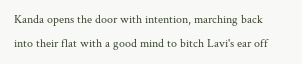Kanda opens the door with intention, marching back into their flat with a good mind to bitch Lavi's ear off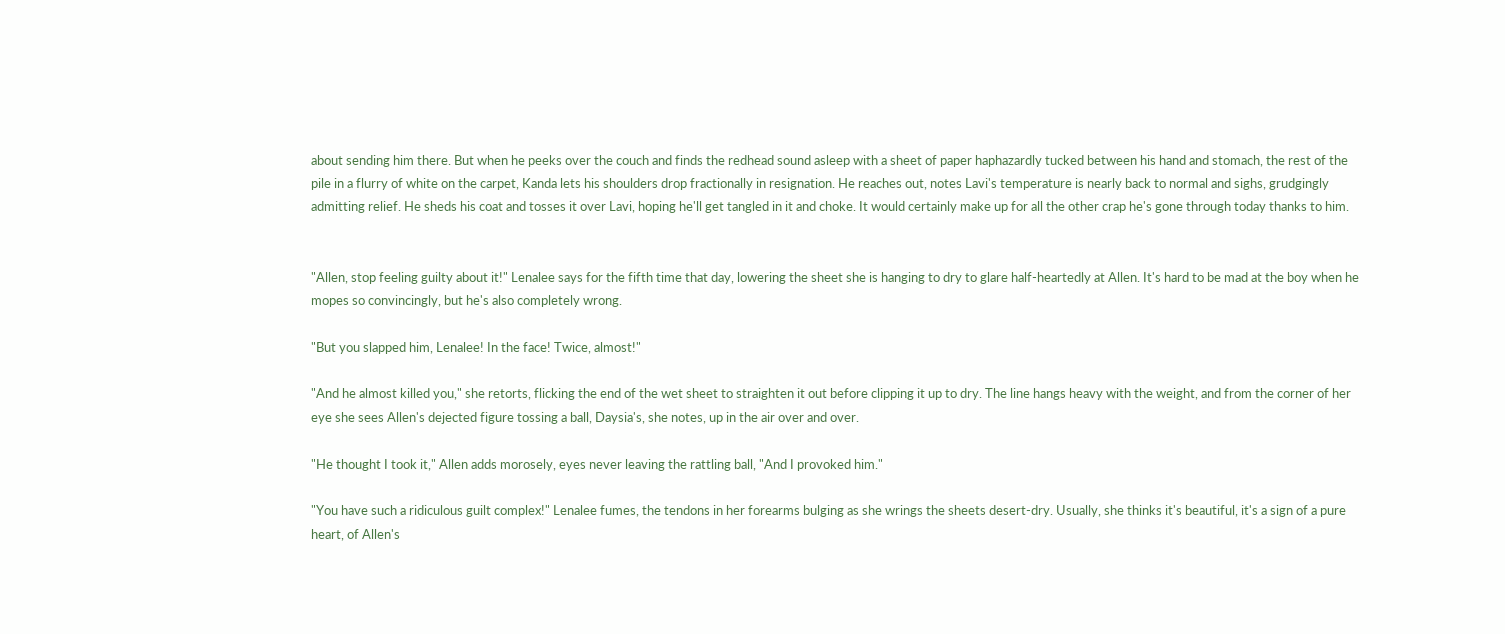about sending him there. But when he peeks over the couch and finds the redhead sound asleep with a sheet of paper haphazardly tucked between his hand and stomach, the rest of the pile in a flurry of white on the carpet, Kanda lets his shoulders drop fractionally in resignation. He reaches out, notes Lavi's temperature is nearly back to normal and sighs, grudgingly admitting relief. He sheds his coat and tosses it over Lavi, hoping he'll get tangled in it and choke. It would certainly make up for all the other crap he's gone through today thanks to him.


"Allen, stop feeling guilty about it!" Lenalee says for the fifth time that day, lowering the sheet she is hanging to dry to glare half-heartedly at Allen. It's hard to be mad at the boy when he mopes so convincingly, but he's also completely wrong.

"But you slapped him, Lenalee! In the face! Twice, almost!"

"And he almost killed you," she retorts, flicking the end of the wet sheet to straighten it out before clipping it up to dry. The line hangs heavy with the weight, and from the corner of her eye she sees Allen's dejected figure tossing a ball, Daysia's, she notes, up in the air over and over.

"He thought I took it," Allen adds morosely, eyes never leaving the rattling ball, "And I provoked him."

"You have such a ridiculous guilt complex!" Lenalee fumes, the tendons in her forearms bulging as she wrings the sheets desert-dry. Usually, she thinks it's beautiful, it's a sign of a pure heart, of Allen's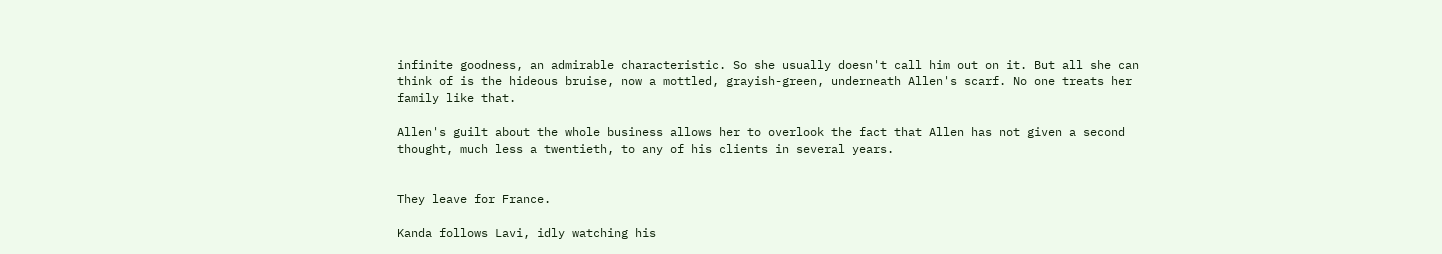infinite goodness, an admirable characteristic. So she usually doesn't call him out on it. But all she can think of is the hideous bruise, now a mottled, grayish-green, underneath Allen's scarf. No one treats her family like that.

Allen's guilt about the whole business allows her to overlook the fact that Allen has not given a second thought, much less a twentieth, to any of his clients in several years.


They leave for France.

Kanda follows Lavi, idly watching his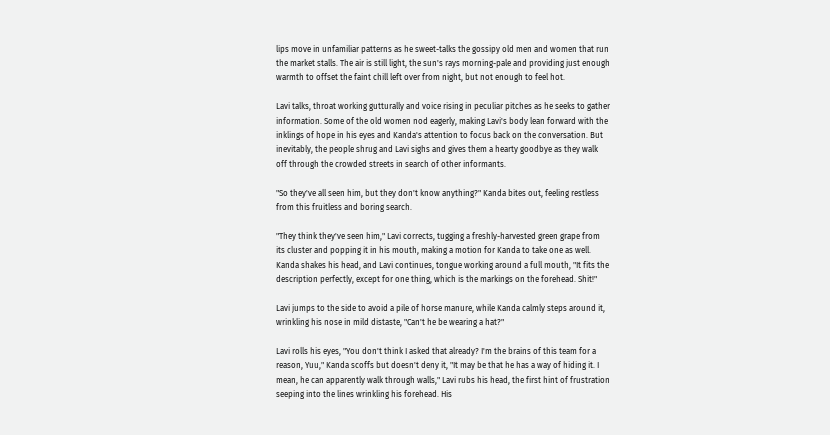lips move in unfamiliar patterns as he sweet-talks the gossipy old men and women that run the market stalls. The air is still light, the sun's rays morning-pale and providing just enough warmth to offset the faint chill left over from night, but not enough to feel hot.

Lavi talks, throat working gutturally and voice rising in peculiar pitches as he seeks to gather information. Some of the old women nod eagerly, making Lavi's body lean forward with the inklings of hope in his eyes and Kanda's attention to focus back on the conversation. But inevitably, the people shrug and Lavi sighs and gives them a hearty goodbye as they walk off through the crowded streets in search of other informants.

"So they've all seen him, but they don't know anything?" Kanda bites out, feeling restless from this fruitless and boring search.

"They think they've seen him," Lavi corrects, tugging a freshly-harvested green grape from its cluster and popping it in his mouth, making a motion for Kanda to take one as well. Kanda shakes his head, and Lavi continues, tongue working around a full mouth, "It fits the description perfectly, except for one thing, which is the markings on the forehead. Shit!"

Lavi jumps to the side to avoid a pile of horse manure, while Kanda calmly steps around it, wrinkling his nose in mild distaste, "Can't he be wearing a hat?"

Lavi rolls his eyes, "You don't think I asked that already? I'm the brains of this team for a reason, Yuu," Kanda scoffs but doesn't deny it, "It may be that he has a way of hiding it. I mean, he can apparently walk through walls," Lavi rubs his head, the first hint of frustration seeping into the lines wrinkling his forehead. His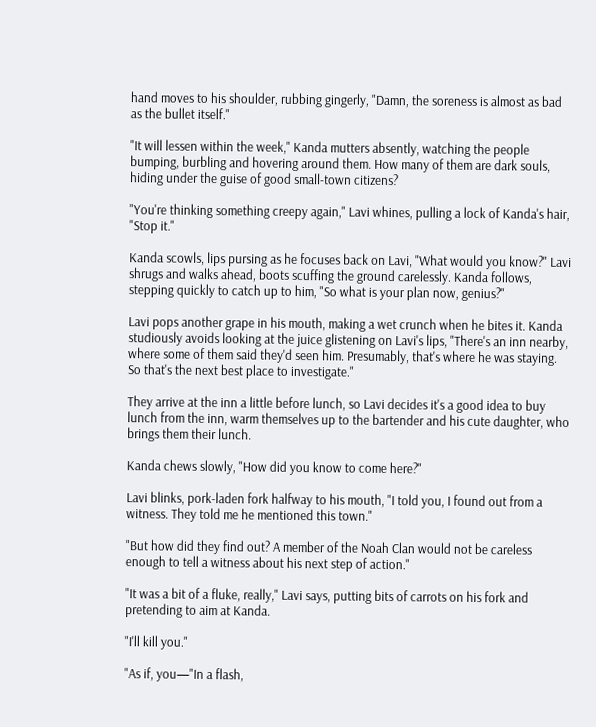hand moves to his shoulder, rubbing gingerly, "Damn, the soreness is almost as bad as the bullet itself."

"It will lessen within the week," Kanda mutters absently, watching the people bumping, burbling and hovering around them. How many of them are dark souls, hiding under the guise of good small-town citizens?

"You're thinking something creepy again," Lavi whines, pulling a lock of Kanda's hair, "Stop it."

Kanda scowls, lips pursing as he focuses back on Lavi, "What would you know?" Lavi shrugs and walks ahead, boots scuffing the ground carelessly. Kanda follows, stepping quickly to catch up to him, "So what is your plan now, genius?"

Lavi pops another grape in his mouth, making a wet crunch when he bites it. Kanda studiously avoids looking at the juice glistening on Lavi's lips, "There's an inn nearby, where some of them said they'd seen him. Presumably, that's where he was staying. So that's the next best place to investigate."

They arrive at the inn a little before lunch, so Lavi decides it's a good idea to buy lunch from the inn, warm themselves up to the bartender and his cute daughter, who brings them their lunch.

Kanda chews slowly, "How did you know to come here?"

Lavi blinks, pork-laden fork halfway to his mouth, "I told you, I found out from a witness. They told me he mentioned this town."

"But how did they find out? A member of the Noah Clan would not be careless enough to tell a witness about his next step of action."

"It was a bit of a fluke, really," Lavi says, putting bits of carrots on his fork and pretending to aim at Kanda.

"I'll kill you."

"As if, you—"In a flash,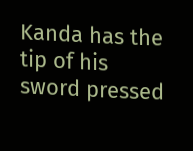Kanda has the tip of his sword pressed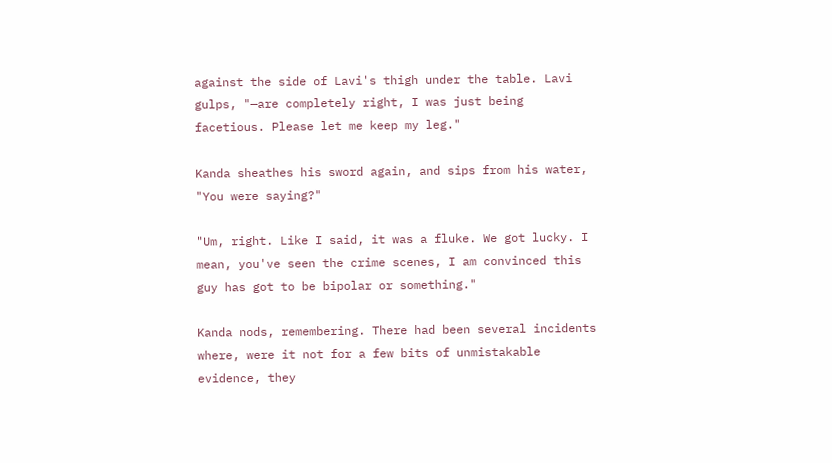against the side of Lavi's thigh under the table. Lavi gulps, "—are completely right, I was just being facetious. Please let me keep my leg."

Kanda sheathes his sword again, and sips from his water, "You were saying?"

"Um, right. Like I said, it was a fluke. We got lucky. I mean, you've seen the crime scenes, I am convinced this guy has got to be bipolar or something."

Kanda nods, remembering. There had been several incidents where, were it not for a few bits of unmistakable evidence, they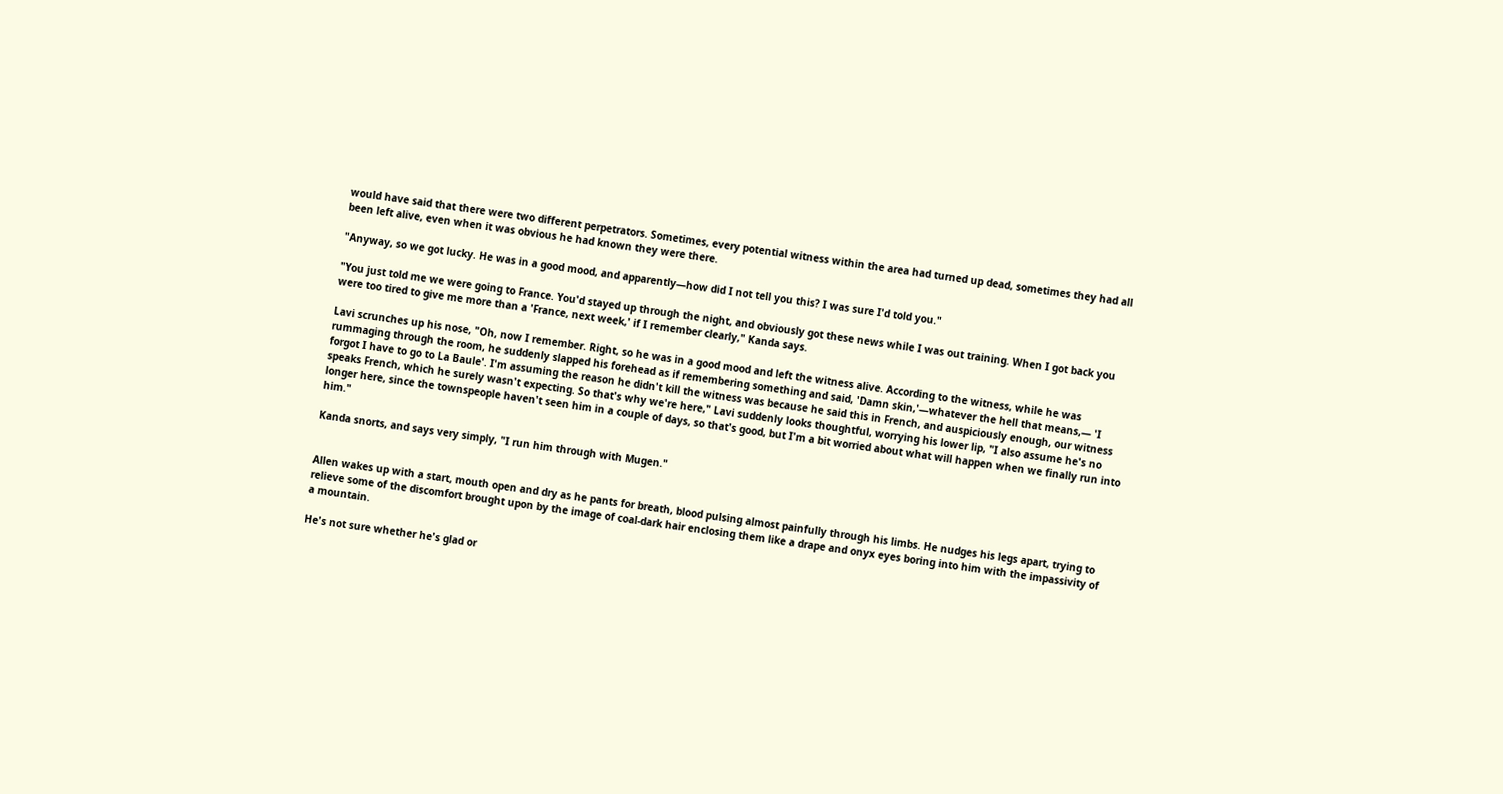would have said that there were two different perpetrators. Sometimes, every potential witness within the area had turned up dead, sometimes they had all been left alive, even when it was obvious he had known they were there.

"Anyway, so we got lucky. He was in a good mood, and apparently—how did I not tell you this? I was sure I'd told you."

"You just told me we were going to France. You'd stayed up through the night, and obviously got these news while I was out training. When I got back you were too tired to give me more than a 'France, next week,' if I remember clearly," Kanda says.

Lavi scrunches up his nose, "Oh, now I remember. Right, so he was in a good mood and left the witness alive. According to the witness, while he was rummaging through the room, he suddenly slapped his forehead as if remembering something and said, 'Damn skin,'—whatever the hell that means,— 'I forgot I have to go to La Baule'. I'm assuming the reason he didn't kill the witness was because he said this in French, and auspiciously enough, our witness speaks French, which he surely wasn't expecting. So that's why we're here," Lavi suddenly looks thoughtful, worrying his lower lip, "I also assume he's no longer here, since the townspeople haven't seen him in a couple of days, so that's good, but I'm a bit worried about what will happen when we finally run into him."

Kanda snorts, and says very simply, "I run him through with Mugen."


Allen wakes up with a start, mouth open and dry as he pants for breath, blood pulsing almost painfully through his limbs. He nudges his legs apart, trying to relieve some of the discomfort brought upon by the image of coal-dark hair enclosing them like a drape and onyx eyes boring into him with the impassivity of a mountain.

He's not sure whether he's glad or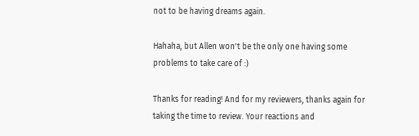not to be having dreams again.

Hahaha, but Allen won't be the only one having some problems to take care of :)

Thanks for reading! And for my reviewers, thanks again for taking the time to review. Your reactions and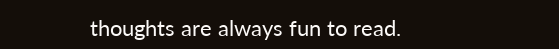thoughts are always fun to read.